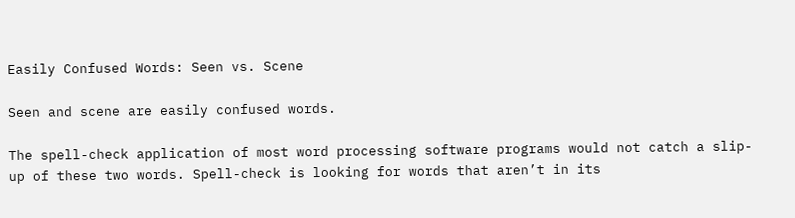Easily Confused Words: Seen vs. Scene

Seen and scene are easily confused words.

The spell-check application of most word processing software programs would not catch a slip-up of these two words. Spell-check is looking for words that aren’t in its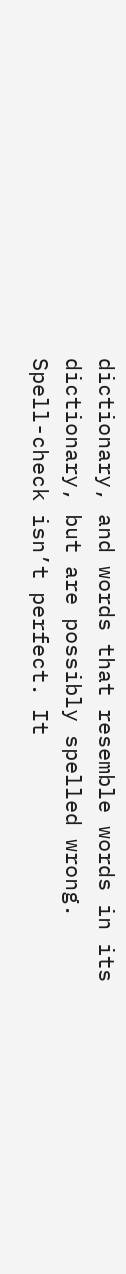dictionary, and words that resemble words in its dictionary, but are possibly spelled wrong. Spell-check isn’t perfect. It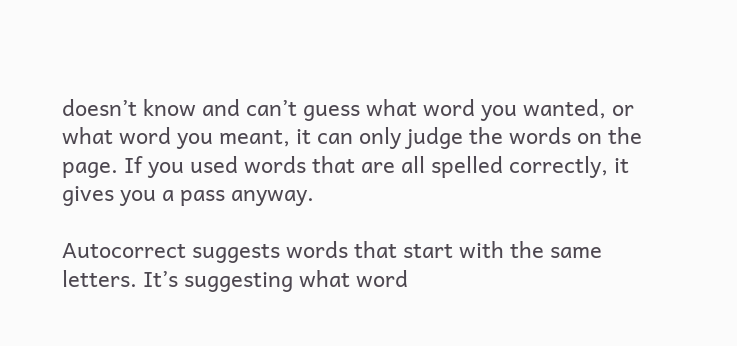doesn’t know and can’t guess what word you wanted, or what word you meant, it can only judge the words on the page. If you used words that are all spelled correctly, it gives you a pass anyway.

Autocorrect suggests words that start with the same letters. It’s suggesting what word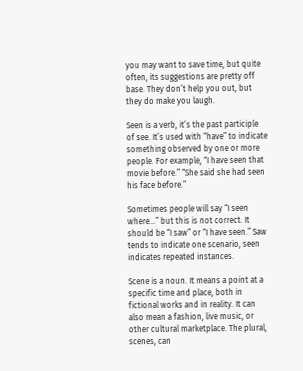you may want to save time, but quite often, its suggestions are pretty off base. They don’t help you out, but they do make you laugh.

Seen is a verb, it’s the past participle of see. It’s used with “have” to indicate something observed by one or more people. For example, “I have seen that movie before.” “She said she had seen his face before.”

Sometimes people will say “I seen where…” but this is not correct. It should be “I saw” or “I have seen.” Saw tends to indicate one scenario, seen indicates repeated instances.

Scene is a noun. It means a point at a specific time and place, both in fictional works and in reality. It can also mean a fashion, live music, or other cultural marketplace. The plural, scenes, can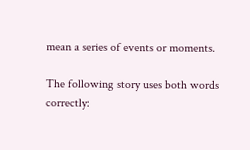mean a series of events or moments.

The following story uses both words correctly: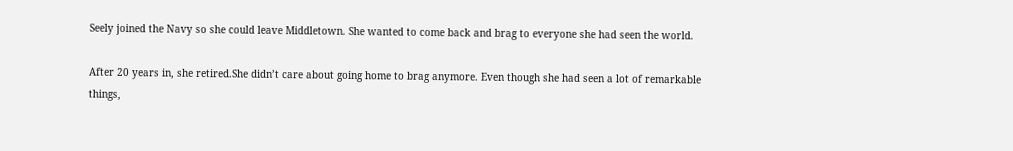Seely joined the Navy so she could leave Middletown. She wanted to come back and brag to everyone she had seen the world.

After 20 years in, she retired.She didn’t care about going home to brag anymore. Even though she had seen a lot of remarkable things,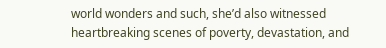world wonders and such, she’d also witnessed heartbreaking scenes of poverty, devastation, and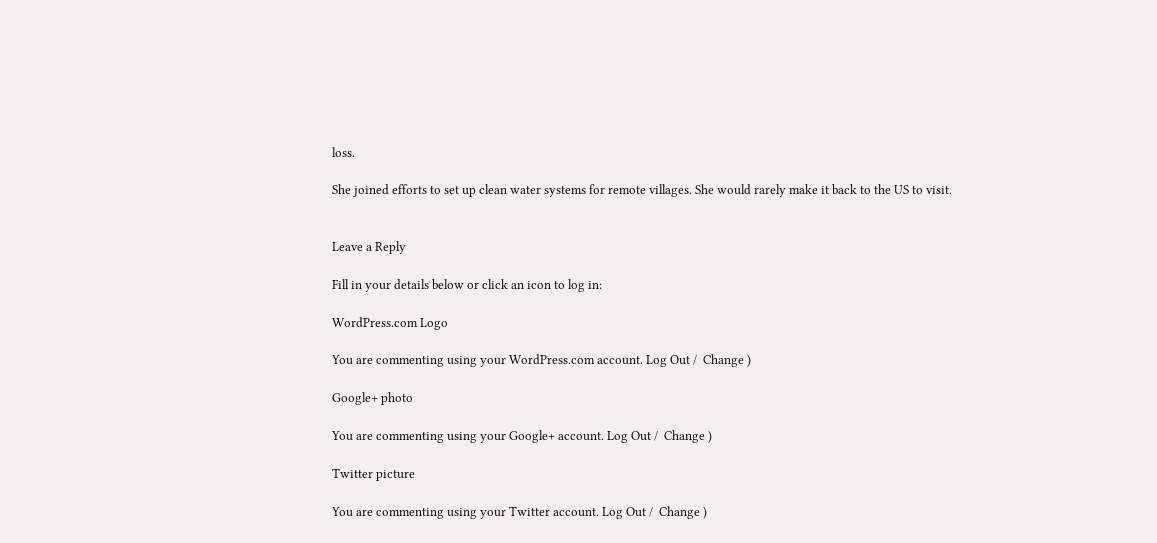loss.

She joined efforts to set up clean water systems for remote villages. She would rarely make it back to the US to visit.


Leave a Reply

Fill in your details below or click an icon to log in:

WordPress.com Logo

You are commenting using your WordPress.com account. Log Out /  Change )

Google+ photo

You are commenting using your Google+ account. Log Out /  Change )

Twitter picture

You are commenting using your Twitter account. Log Out /  Change )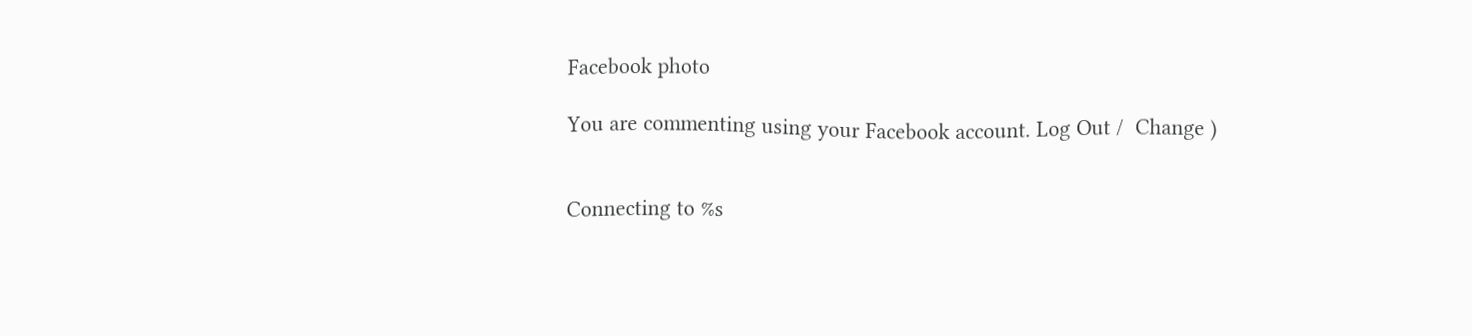Facebook photo

You are commenting using your Facebook account. Log Out /  Change )


Connecting to %s